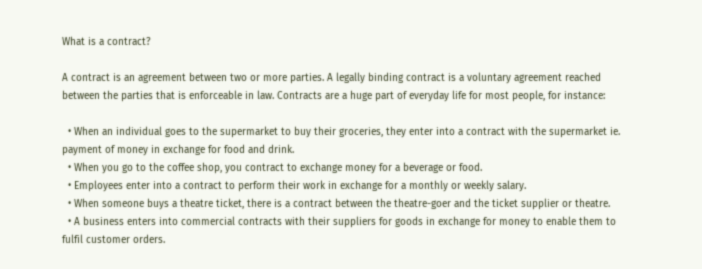What is a contract?

A contract is an agreement between two or more parties. A legally binding contract is a voluntary agreement reached between the parties that is enforceable in law. Contracts are a huge part of everyday life for most people, for instance:

  • When an individual goes to the supermarket to buy their groceries, they enter into a contract with the supermarket ie. payment of money in exchange for food and drink.
  • When you go to the coffee shop, you contract to exchange money for a beverage or food.
  • Employees enter into a contract to perform their work in exchange for a monthly or weekly salary.
  • When someone buys a theatre ticket, there is a contract between the theatre-goer and the ticket supplier or theatre.
  • A business enters into commercial contracts with their suppliers for goods in exchange for money to enable them to fulfil customer orders.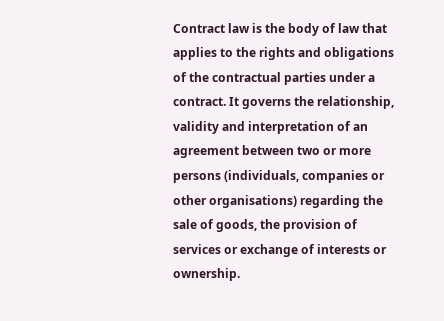Contract law is the body of law that applies to the rights and obligations of the contractual parties under a contract. It governs the relationship, validity and interpretation of an agreement between two or more persons (individuals, companies or other organisations) regarding the sale of goods, the provision of services or exchange of interests or ownership.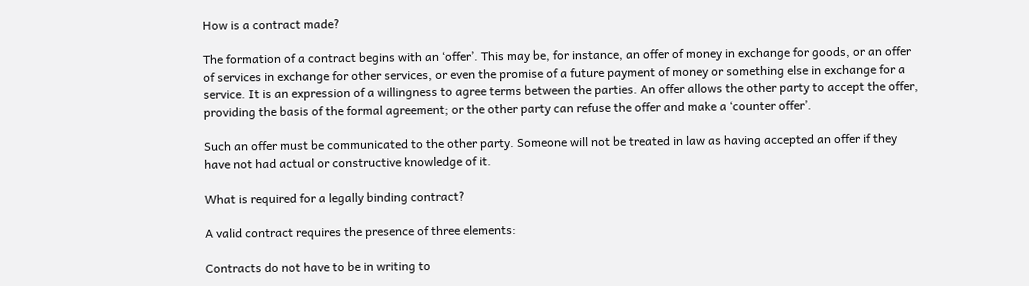How is a contract made?

The formation of a contract begins with an ‘offer’. This may be, for instance, an offer of money in exchange for goods, or an offer of services in exchange for other services, or even the promise of a future payment of money or something else in exchange for a service. It is an expression of a willingness to agree terms between the parties. An offer allows the other party to accept the offer, providing the basis of the formal agreement; or the other party can refuse the offer and make a ‘counter offer’.

Such an offer must be communicated to the other party. Someone will not be treated in law as having accepted an offer if they have not had actual or constructive knowledge of it.

What is required for a legally binding contract?

A valid contract requires the presence of three elements:

Contracts do not have to be in writing to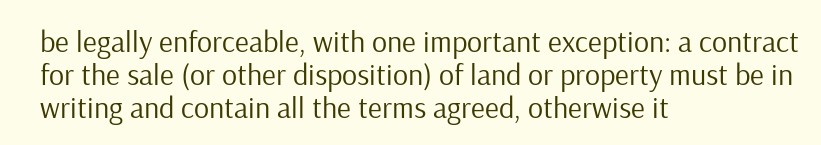be legally enforceable, with one important exception: a contract for the sale (or other disposition) of land or property must be in writing and contain all the terms agreed, otherwise it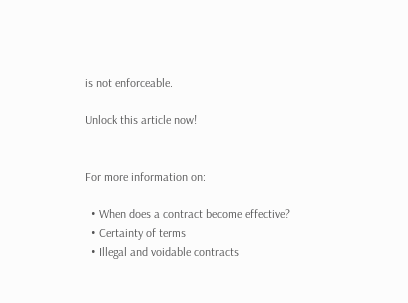is not enforceable.

Unlock this article now!


For more information on:

  • When does a contract become effective?
  • Certainty of terms
  • Illegal and voidable contracts